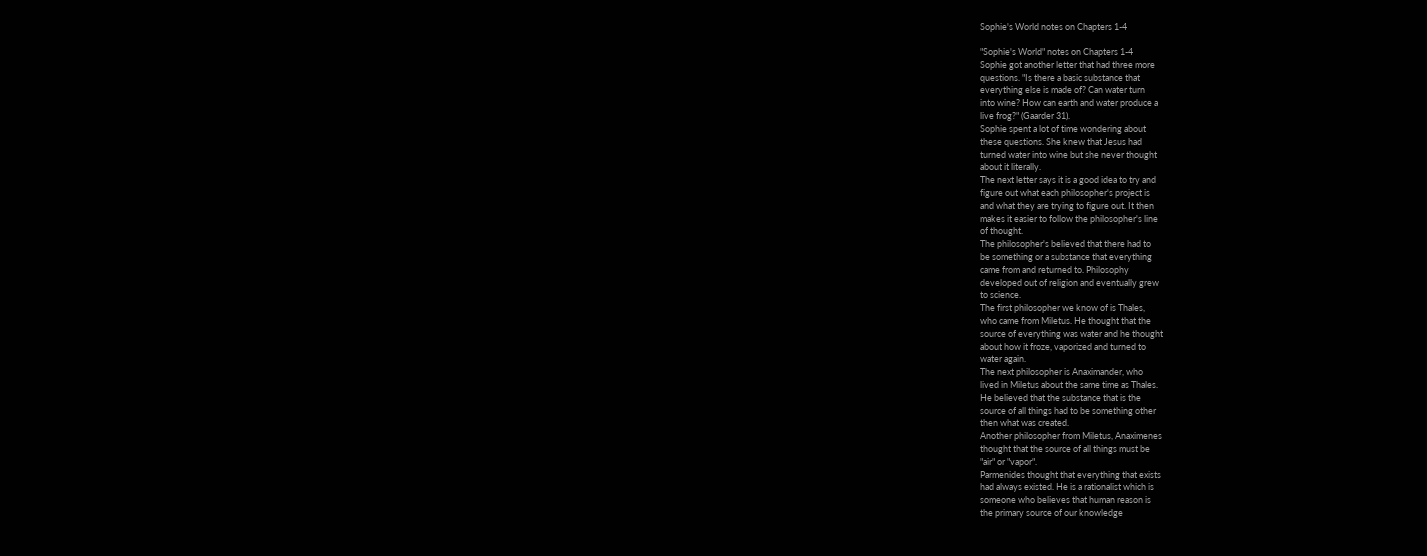Sophie's World notes on Chapters 1-4

"Sophie's World" notes on Chapters 1-4
Sophie got another letter that had three more
questions. "Is there a basic substance that
everything else is made of? Can water turn
into wine? How can earth and water produce a
live frog?" (Gaarder 31).
Sophie spent a lot of time wondering about
these questions. She knew that Jesus had
turned water into wine but she never thought
about it literally.
The next letter says it is a good idea to try and
figure out what each philosopher's project is
and what they are trying to figure out. It then
makes it easier to follow the philosopher's line
of thought.
The philosopher's believed that there had to
be something or a substance that everything
came from and returned to. Philosophy
developed out of religion and eventually grew
to science.
The first philosopher we know of is Thales,
who came from Miletus. He thought that the
source of everything was water and he thought
about how it froze, vaporized and turned to
water again.
The next philosopher is Anaximander, who
lived in Miletus about the same time as Thales.
He believed that the substance that is the
source of all things had to be something other
then what was created.
Another philosopher from Miletus, Anaximenes
thought that the source of all things must be
"air" or "vapor".
Parmenides thought that everything that exists
had always existed. He is a rationalist which is
someone who believes that human reason is
the primary source of our knowledge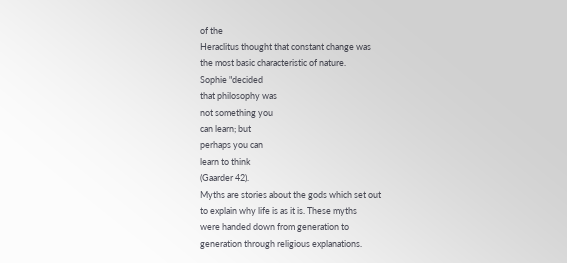of the
Heraclitus thought that constant change was
the most basic characteristic of nature.
Sophie "decided
that philosophy was
not something you
can learn; but
perhaps you can
learn to think
(Gaarder 42).
Myths are stories about the gods which set out
to explain why life is as it is. These myths
were handed down from generation to
generation through religious explanations.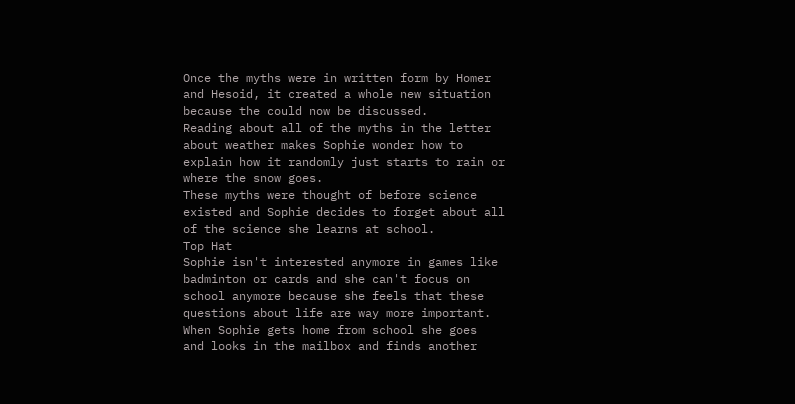Once the myths were in written form by Homer
and Hesoid, it created a whole new situation
because the could now be discussed.
Reading about all of the myths in the letter
about weather makes Sophie wonder how to
explain how it randomly just starts to rain or
where the snow goes.
These myths were thought of before science
existed and Sophie decides to forget about all
of the science she learns at school.
Top Hat
Sophie isn't interested anymore in games like
badminton or cards and she can't focus on
school anymore because she feels that these
questions about life are way more important.
When Sophie gets home from school she goes
and looks in the mailbox and finds another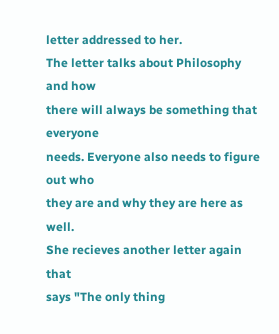letter addressed to her.
The letter talks about Philosophy and how
there will always be something that everyone
needs. Everyone also needs to figure out who
they are and why they are here as well.
She recieves another letter again that
says "The only thing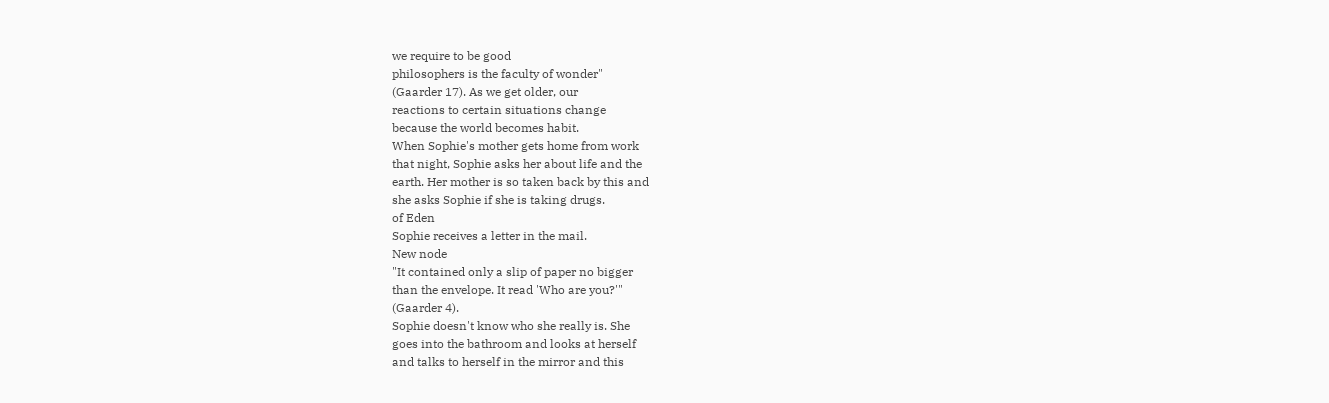we require to be good
philosophers is the faculty of wonder"
(Gaarder 17). As we get older, our
reactions to certain situations change
because the world becomes habit.
When Sophie's mother gets home from work
that night, Sophie asks her about life and the
earth. Her mother is so taken back by this and
she asks Sophie if she is taking drugs.
of Eden
Sophie receives a letter in the mail.
New node
"It contained only a slip of paper no bigger
than the envelope. It read 'Who are you?'"
(Gaarder 4).
Sophie doesn't know who she really is. She
goes into the bathroom and looks at herself
and talks to herself in the mirror and this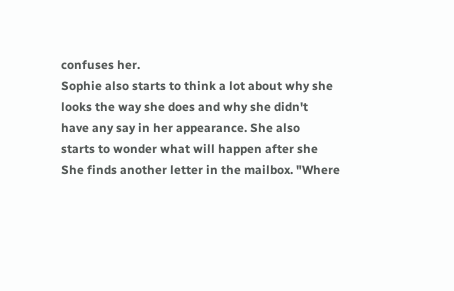confuses her.
Sophie also starts to think a lot about why she
looks the way she does and why she didn't
have any say in her appearance. She also
starts to wonder what will happen after she
She finds another letter in the mailbox. "Where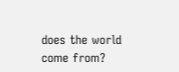does the world come from?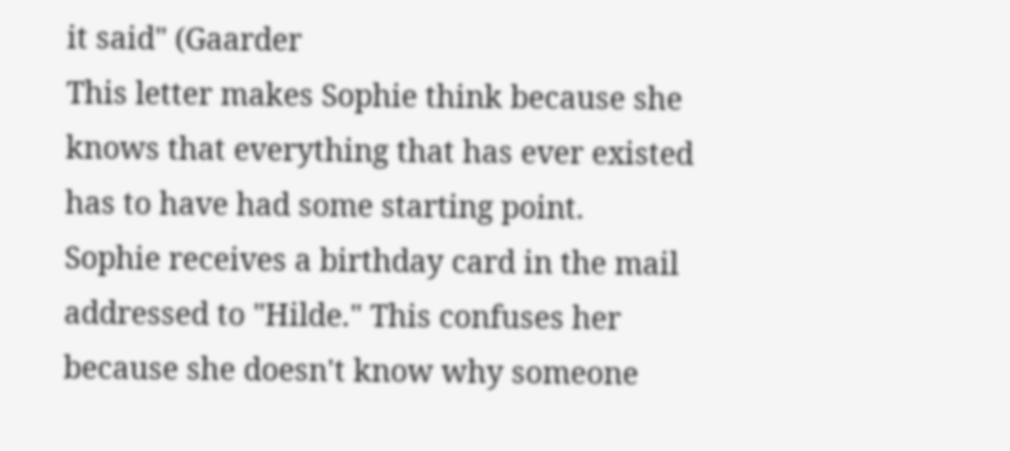it said" (Gaarder
This letter makes Sophie think because she
knows that everything that has ever existed
has to have had some starting point.
Sophie receives a birthday card in the mail
addressed to "Hilde." This confuses her
because she doesn't know why someone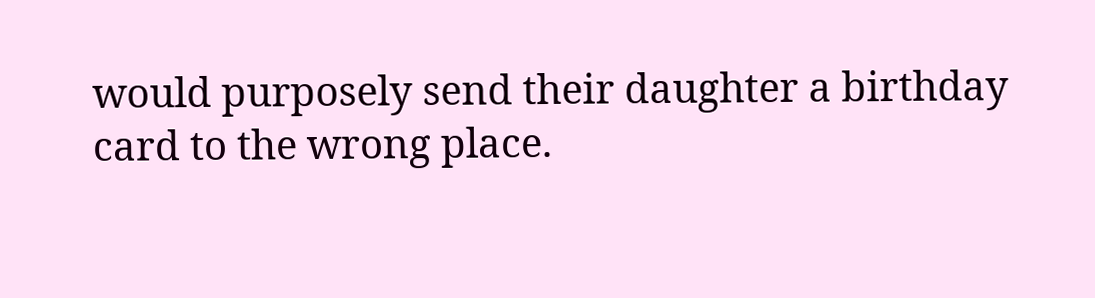would purposely send their daughter a birthday
card to the wrong place.